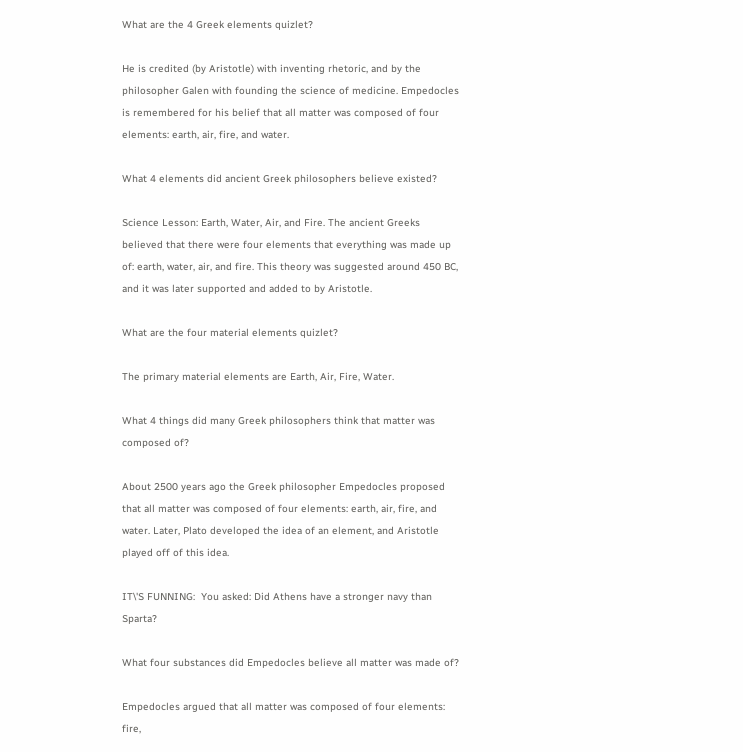What are the 4 Greek elements quizlet?

He is credited (by Aristotle) with inventing rhetoric, and by the philosopher Galen with founding the science of medicine. Empedocles is remembered for his belief that all matter was composed of four elements: earth, air, fire, and water.

What 4 elements did ancient Greek philosophers believe existed?

Science Lesson: Earth, Water, Air, and Fire. The ancient Greeks believed that there were four elements that everything was made up of: earth, water, air, and fire. This theory was suggested around 450 BC, and it was later supported and added to by Aristotle.

What are the four material elements quizlet?

The primary material elements are Earth, Air, Fire, Water.

What 4 things did many Greek philosophers think that matter was composed of?

About 2500 years ago the Greek philosopher Empedocles proposed that all matter was composed of four elements: earth, air, fire, and water. Later, Plato developed the idea of an element, and Aristotle played off of this idea.

IT\'S FUNNING:  You asked: Did Athens have a stronger navy than Sparta?

What four substances did Empedocles believe all matter was made of?

Empedocles argued that all matter was composed of four elements: fire,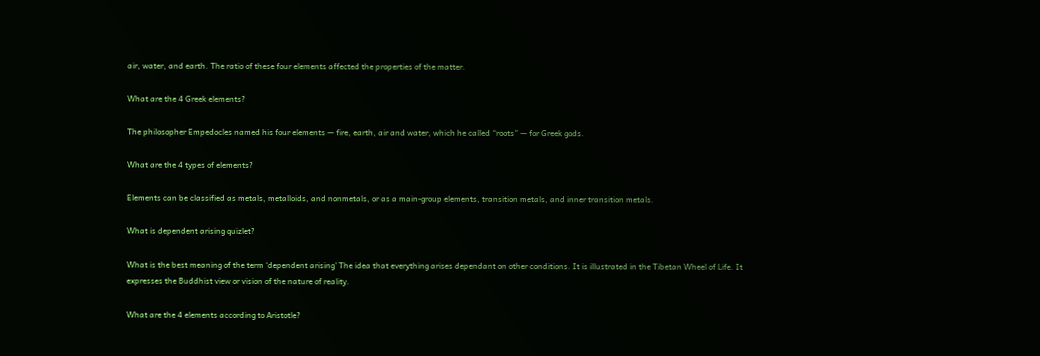air, water, and earth. The ratio of these four elements affected the properties of the matter.

What are the 4 Greek elements?

The philosopher Empedocles named his four elements — fire, earth, air and water, which he called “roots” — for Greek gods.

What are the 4 types of elements?

Elements can be classified as metals, metalloids, and nonmetals, or as a main-group elements, transition metals, and inner transition metals.

What is dependent arising quizlet?

What is the best meaning of the term ‘dependent arising’ The idea that everything arises dependant on other conditions. It is illustrated in the Tibetan Wheel of Life. It expresses the Buddhist view or vision of the nature of reality.

What are the 4 elements according to Aristotle?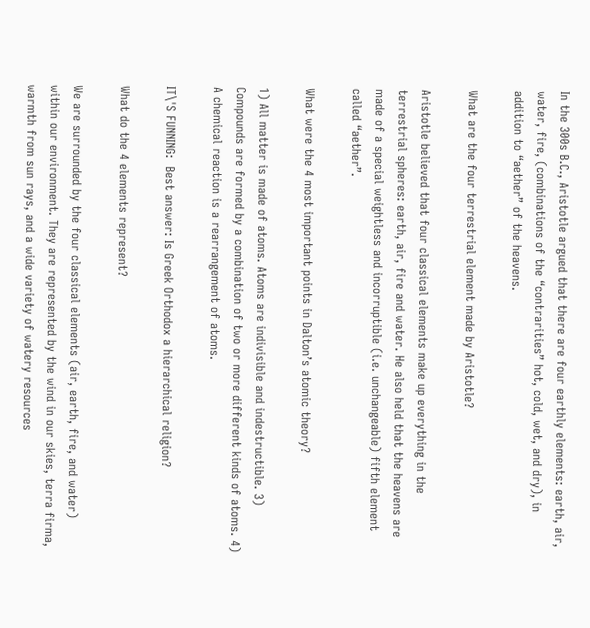In the 300s B.C., Aristotle argued that there are four earthly elements: earth, air, water, fire, (combinations of the “contrarities” hot, cold, wet, and dry), in addition to “aether” of the heavens.

What are the four terrestrial element made by Aristotle?

Aristotle believed that four classical elements make up everything in the terrestrial spheres: earth, air, fire and water. He also held that the heavens are made of a special weightless and incorruptible (i.e. unchangeable) fifth element called “aether”.

What were the 4 most important points in Dalton’s atomic theory?

1) All matter is made of atoms. Atoms are indivisible and indestructible. 3) Compounds are formed by a combination of two or more different kinds of atoms. 4) A chemical reaction is a rearrangement of atoms.

IT\'S FUNNING:  Best answer: Is Greek Orthodox a hierarchical religion?

What do the 4 elements represent?

We are surrounded by the four classical elements (air, earth, fire, and water) within our environment. They are represented by the wind in our skies, terra firma, warmth from sun rays, and a wide variety of watery resources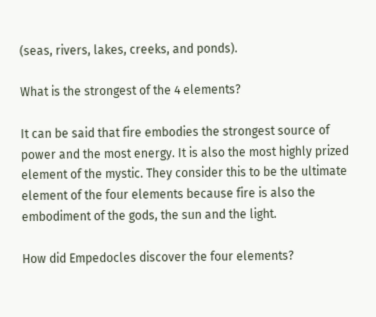(seas, rivers, lakes, creeks, and ponds).

What is the strongest of the 4 elements?

It can be said that fire embodies the strongest source of power and the most energy. It is also the most highly prized element of the mystic. They consider this to be the ultimate element of the four elements because fire is also the embodiment of the gods, the sun and the light.

How did Empedocles discover the four elements?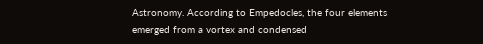Astronomy. According to Empedocles, the four elements emerged from a vortex and condensed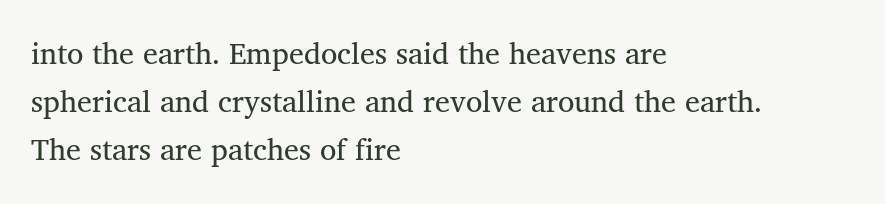into the earth. Empedocles said the heavens are spherical and crystalline and revolve around the earth. The stars are patches of fire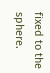fixed to the sphere.